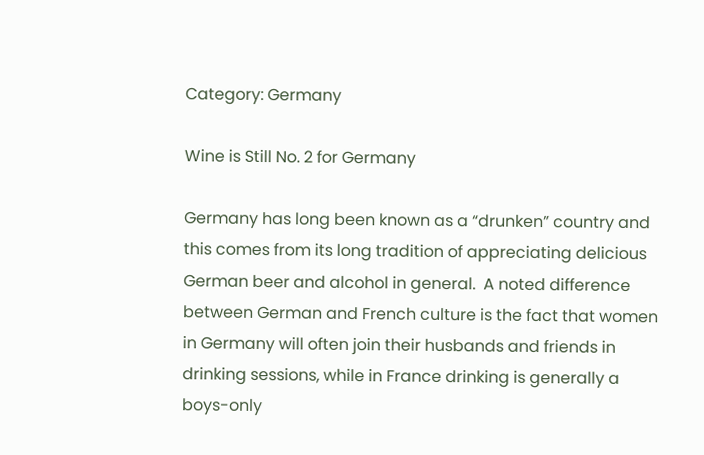Category: Germany

Wine is Still No. 2 for Germany

Germany has long been known as a “drunken” country and this comes from its long tradition of appreciating delicious German beer and alcohol in general.  A noted difference between German and French culture is the fact that women in Germany will often join their husbands and friends in drinking sessions, while in France drinking is generally a boys-only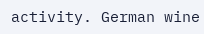activity. German wine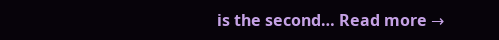is the second… Read more →